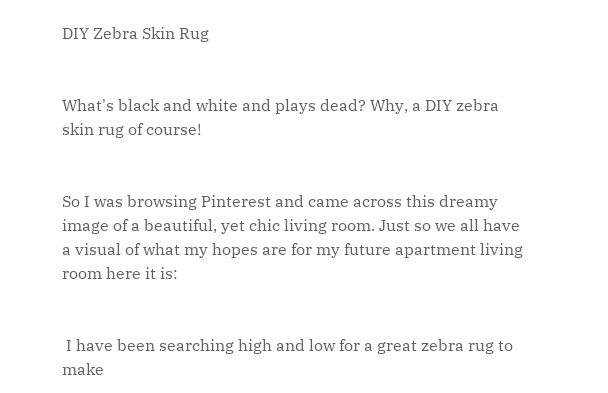DIY Zebra Skin Rug


What's black and white and plays dead? Why, a DIY zebra skin rug of course!


So I was browsing Pinterest and came across this dreamy image of a beautiful, yet chic living room. Just so we all have a visual of what my hopes are for my future apartment living room here it is:


 I have been searching high and low for a great zebra rug to make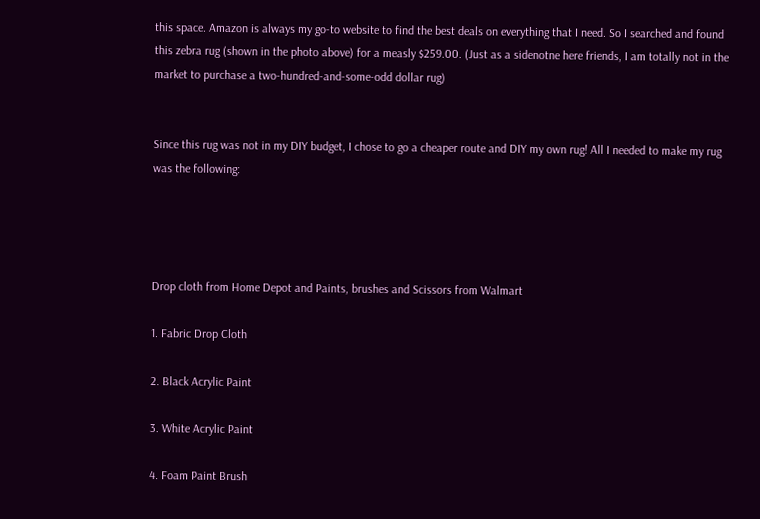this space. Amazon is always my go-to website to find the best deals on everything that I need. So I searched and found this zebra rug (shown in the photo above) for a measly $259.00. (Just as a sidenotne here friends, I am totally not in the market to purchase a two-hundred-and-some-odd dollar rug)


Since this rug was not in my DIY budget, I chose to go a cheaper route and DIY my own rug! All I needed to make my rug was the following:




Drop cloth from Home Depot and Paints, brushes and Scissors from Walmart

1. Fabric Drop Cloth

2. Black Acrylic Paint

3. White Acrylic Paint

4. Foam Paint Brush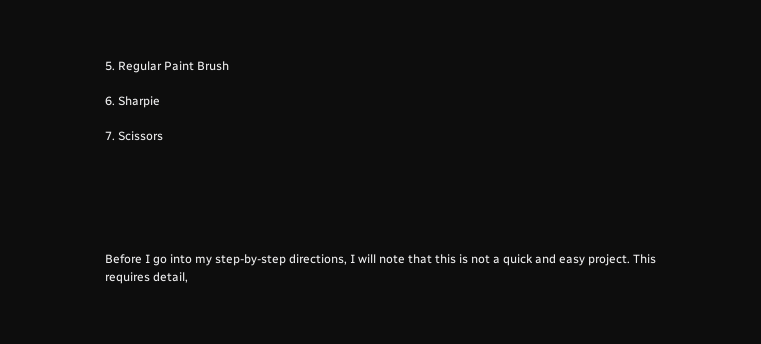5. Regular Paint Brush

6. Sharpie

7. Scissors






Before I go into my step-by-step directions, I will note that this is not a quick and easy project. This requires detail,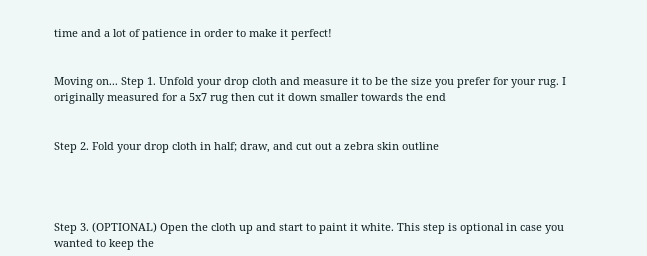time and a lot of patience in order to make it perfect!


Moving on... Step 1. Unfold your drop cloth and measure it to be the size you prefer for your rug. I originally measured for a 5x7 rug then cut it down smaller towards the end


Step 2. Fold your drop cloth in half; draw, and cut out a zebra skin outline




Step 3. (OPTIONAL) Open the cloth up and start to paint it white. This step is optional in case you wanted to keep the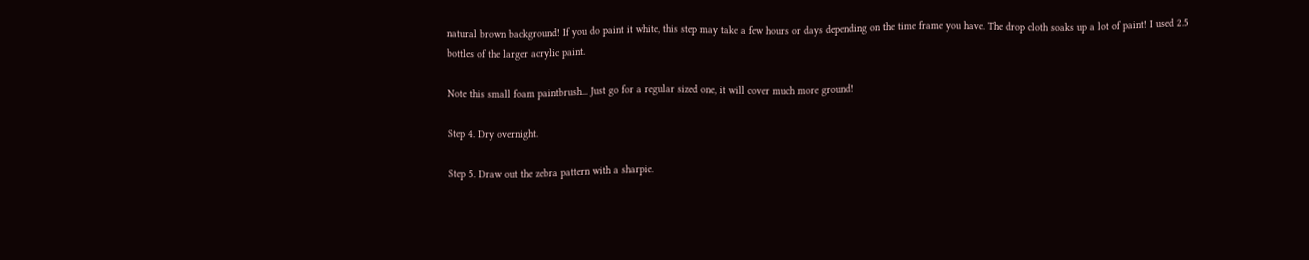natural brown background! If you do paint it white, this step may take a few hours or days depending on the time frame you have. The drop cloth soaks up a lot of paint! I used 2.5 bottles of the larger acrylic paint.

Note this small foam paintbrush... Just go for a regular sized one, it will cover much more ground!

Step 4. Dry overnight.

Step 5. Draw out the zebra pattern with a sharpie.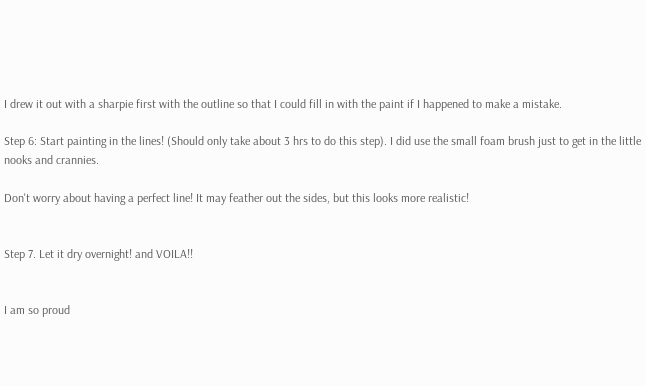I drew it out with a sharpie first with the outline so that I could fill in with the paint if I happened to make a mistake.

Step 6: Start painting in the lines! (Should only take about 3 hrs to do this step). I did use the small foam brush just to get in the little nooks and crannies.

Don't worry about having a perfect line! It may feather out the sides, but this looks more realistic!


Step 7. Let it dry overnight! and VOILA!!


I am so proud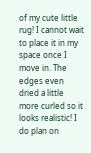of my cute little rug! I cannot wait to place it in my space once I move in. The edges even dried a little more curled so it looks realistic! I do plan on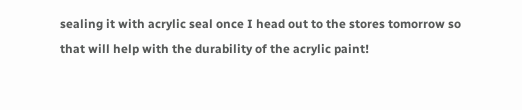sealing it with acrylic seal once I head out to the stores tomorrow so that will help with the durability of the acrylic paint!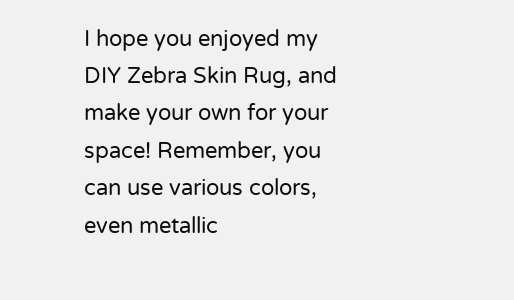I hope you enjoyed my DIY Zebra Skin Rug, and make your own for your space! Remember, you can use various colors, even metallic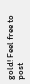gold! Feel free to post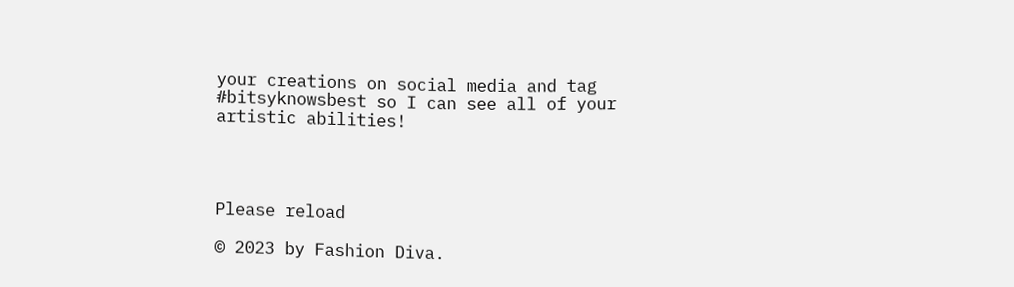your creations on social media and tag #bitsyknowsbest so I can see all of your artistic abilities!




Please reload

© 2023 by Fashion Diva.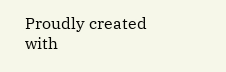Proudly created with